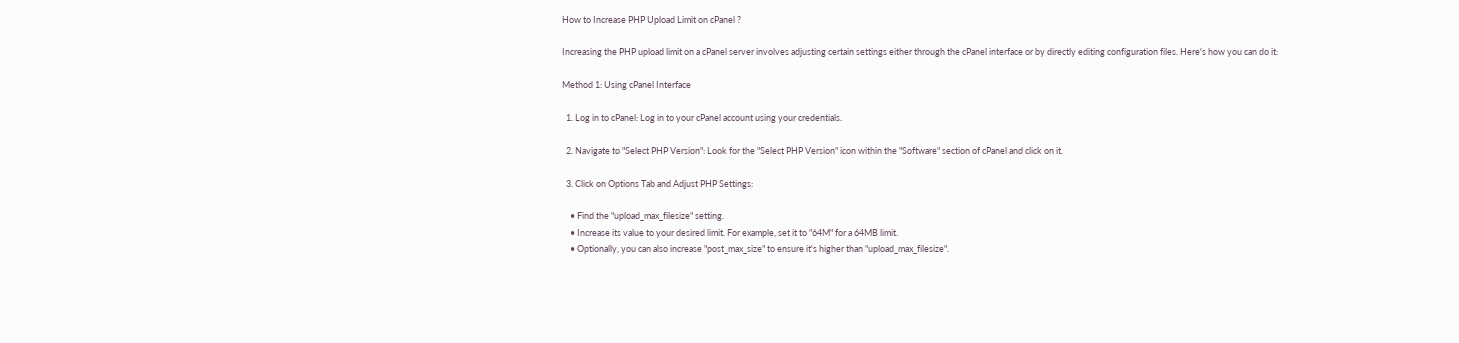How to Increase PHP Upload Limit on cPanel ?

Increasing the PHP upload limit on a cPanel server involves adjusting certain settings either through the cPanel interface or by directly editing configuration files. Here's how you can do it:

Method 1: Using cPanel Interface

  1. Log in to cPanel: Log in to your cPanel account using your credentials.

  2. Navigate to "Select PHP Version": Look for the "Select PHP Version" icon within the "Software" section of cPanel and click on it.

  3. Click on Options Tab and Adjust PHP Settings:

    • Find the "upload_max_filesize" setting.
    • Increase its value to your desired limit. For example, set it to "64M" for a 64MB limit.
    • Optionally, you can also increase "post_max_size" to ensure it's higher than "upload_max_filesize".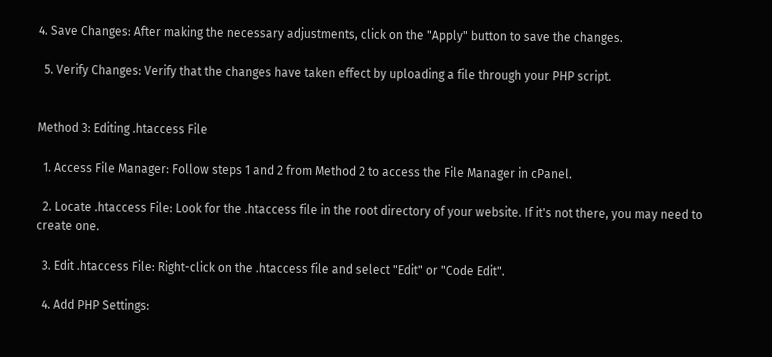4. Save Changes: After making the necessary adjustments, click on the "Apply" button to save the changes.

  5. Verify Changes: Verify that the changes have taken effect by uploading a file through your PHP script.


Method 3: Editing .htaccess File

  1. Access File Manager: Follow steps 1 and 2 from Method 2 to access the File Manager in cPanel.

  2. Locate .htaccess File: Look for the .htaccess file in the root directory of your website. If it's not there, you may need to create one.

  3. Edit .htaccess File: Right-click on the .htaccess file and select "Edit" or "Code Edit".

  4. Add PHP Settings: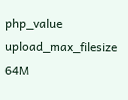php_value upload_max_filesize 64M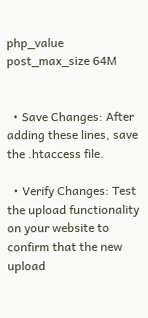php_value post_max_size 64M


  • Save Changes: After adding these lines, save the .htaccess file.

  • Verify Changes: Test the upload functionality on your website to confirm that the new upload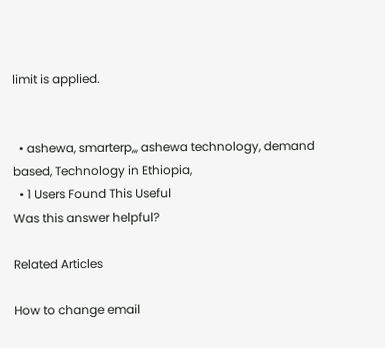limit is applied.


  • ashewa, smarterp,,, ashewa technology, demand based, Technology in Ethiopia,
  • 1 Users Found This Useful
Was this answer helpful?

Related Articles

How to change email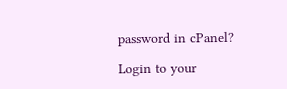password in cPanel?

Login to your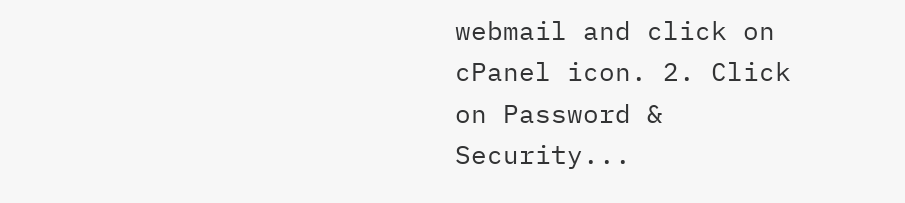webmail and click on cPanel icon. 2. Click on Password & Security...